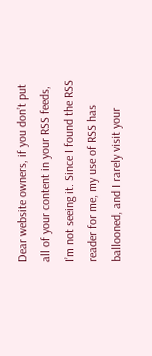Dear website owners, if you don’t put all of your content in your RSS feeds, I’m not seeing it. Since I found the RSS reader for me, my use of RSS has ballooned, and I rarely visit your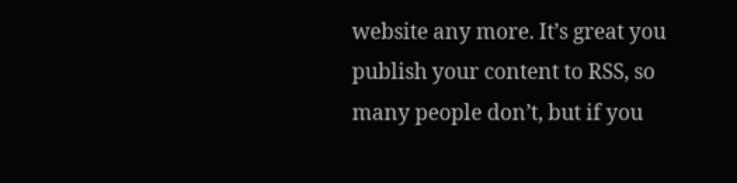website any more. It’s great you publish your content to RSS, so many people don’t, but if you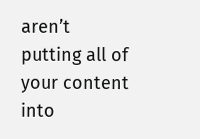aren’t putting all of your content into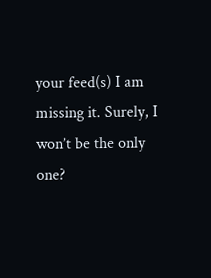your feed(s) I am missing it. Surely, I won’t be the only one?